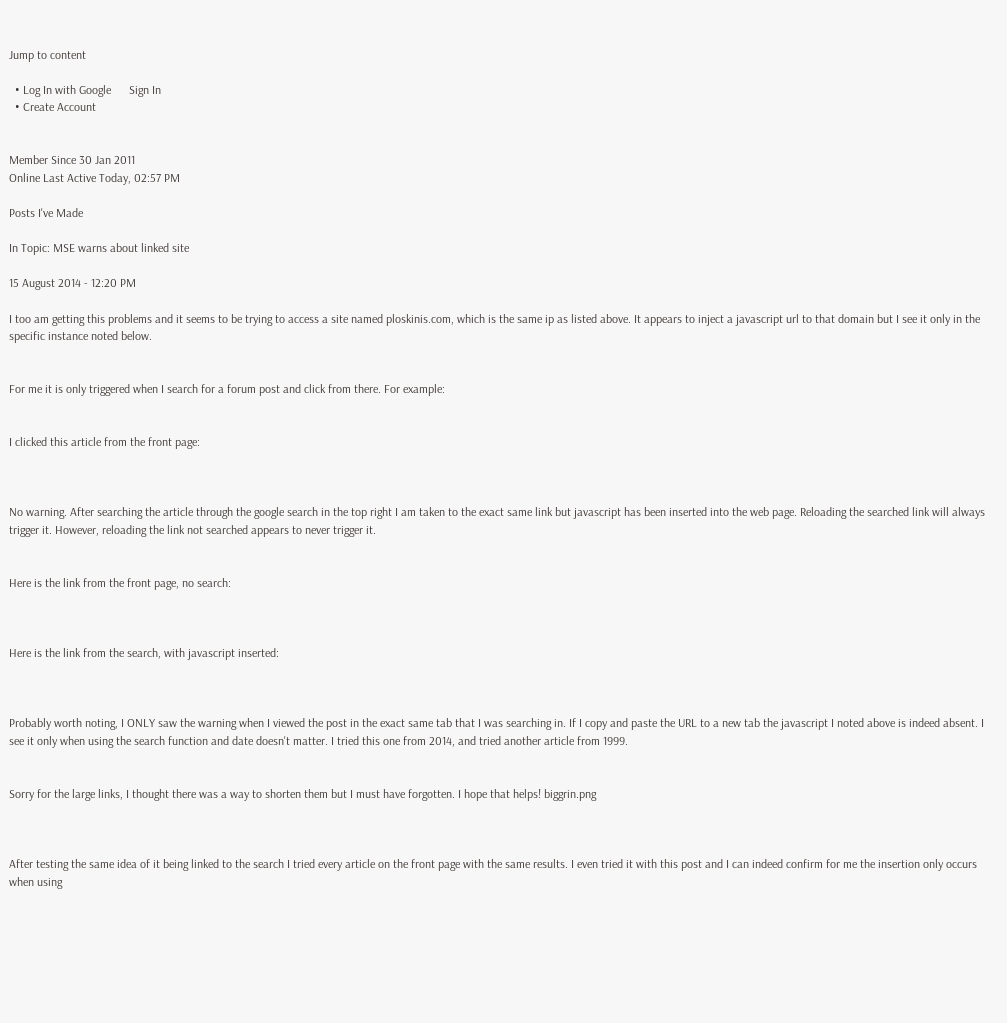Jump to content

  • Log In with Google      Sign In
  • Create Account


Member Since 30 Jan 2011
Online Last Active Today, 02:57 PM

Posts I've Made

In Topic: MSE warns about linked site

15 August 2014 - 12:20 PM

I too am getting this problems and it seems to be trying to access a site named ploskinis.com, which is the same ip as listed above. It appears to inject a javascript url to that domain but I see it only in the specific instance noted below.


For me it is only triggered when I search for a forum post and click from there. For example:


I clicked this article from the front page:



No warning. After searching the article through the google search in the top right I am taken to the exact same link but javascript has been inserted into the web page. Reloading the searched link will always trigger it. However, reloading the link not searched appears to never trigger it.


Here is the link from the front page, no search:



Here is the link from the search, with javascript inserted:



Probably worth noting, I ONLY saw the warning when I viewed the post in the exact same tab that I was searching in. If I copy and paste the URL to a new tab the javascript I noted above is indeed absent. I see it only when using the search function and date doesn't matter. I tried this one from 2014, and tried another article from 1999.


Sorry for the large links, I thought there was a way to shorten them but I must have forgotten. I hope that helps! biggrin.png



After testing the same idea of it being linked to the search I tried every article on the front page with the same results. I even tried it with this post and I can indeed confirm for me the insertion only occurs when using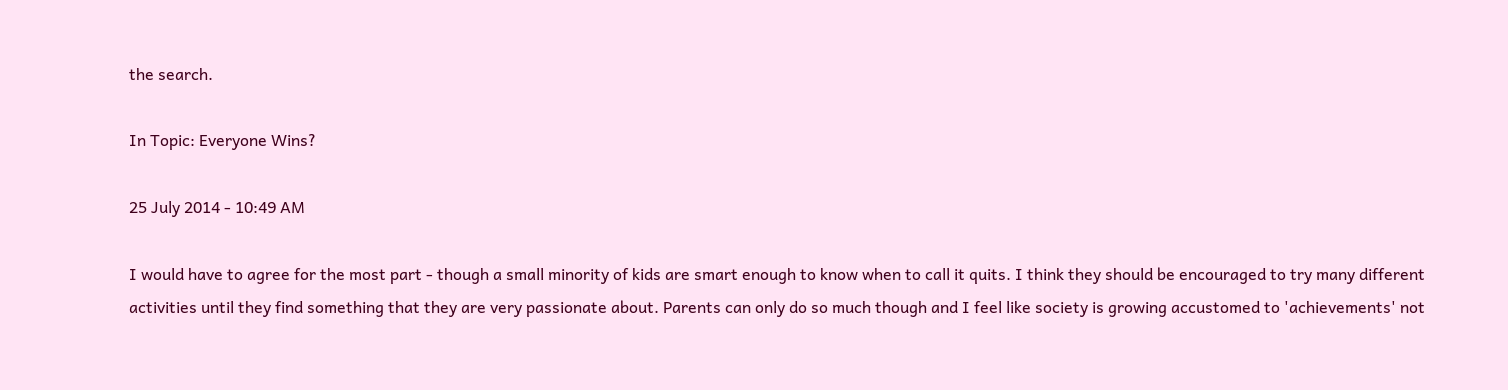the search.

In Topic: Everyone Wins?

25 July 2014 - 10:49 AM

I would have to agree for the most part - though a small minority of kids are smart enough to know when to call it quits. I think they should be encouraged to try many different activities until they find something that they are very passionate about. Parents can only do so much though and I feel like society is growing accustomed to 'achievements' not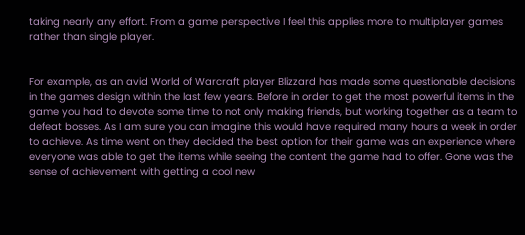taking nearly any effort. From a game perspective I feel this applies more to multiplayer games rather than single player.


For example, as an avid World of Warcraft player Blizzard has made some questionable decisions in the games design within the last few years. Before in order to get the most powerful items in the game you had to devote some time to not only making friends, but working together as a team to defeat bosses. As I am sure you can imagine this would have required many hours a week in order to achieve. As time went on they decided the best option for their game was an experience where everyone was able to get the items while seeing the content the game had to offer. Gone was the sense of achievement with getting a cool new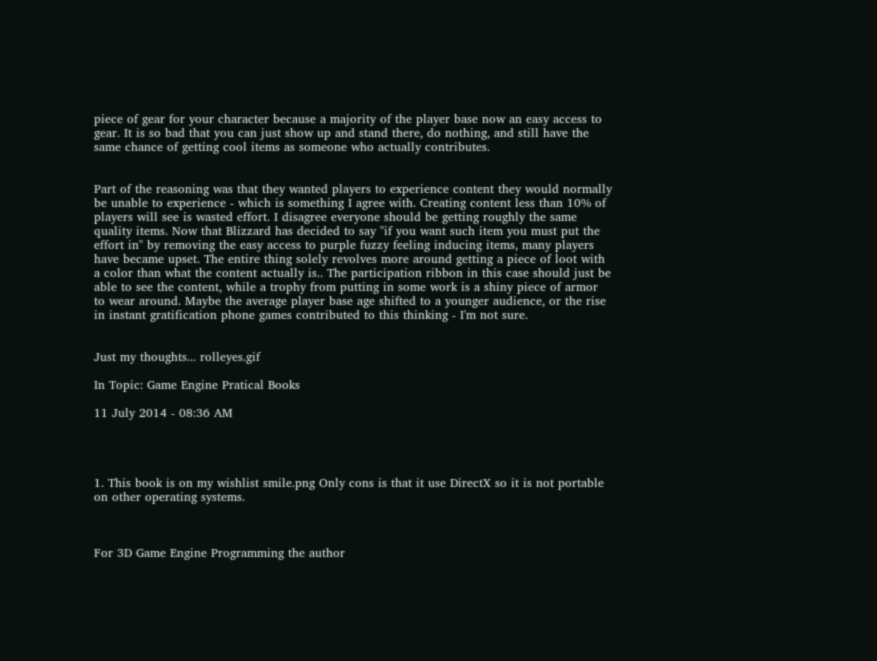piece of gear for your character because a majority of the player base now an easy access to gear. It is so bad that you can just show up and stand there, do nothing, and still have the same chance of getting cool items as someone who actually contributes.


Part of the reasoning was that they wanted players to experience content they would normally be unable to experience - which is something I agree with. Creating content less than 10% of players will see is wasted effort. I disagree everyone should be getting roughly the same quality items. Now that Blizzard has decided to say "if you want such item you must put the effort in" by removing the easy access to purple fuzzy feeling inducing items, many players have became upset. The entire thing solely revolves more around getting a piece of loot with a color than what the content actually is.. The participation ribbon in this case should just be able to see the content, while a trophy from putting in some work is a shiny piece of armor to wear around. Maybe the average player base age shifted to a younger audience, or the rise in instant gratification phone games contributed to this thinking - I'm not sure.


Just my thoughts... rolleyes.gif

In Topic: Game Engine Pratical Books

11 July 2014 - 08:36 AM




1. This book is on my wishlist smile.png Only cons is that it use DirectX so it is not portable on other operating systems.



For 3D Game Engine Programming the author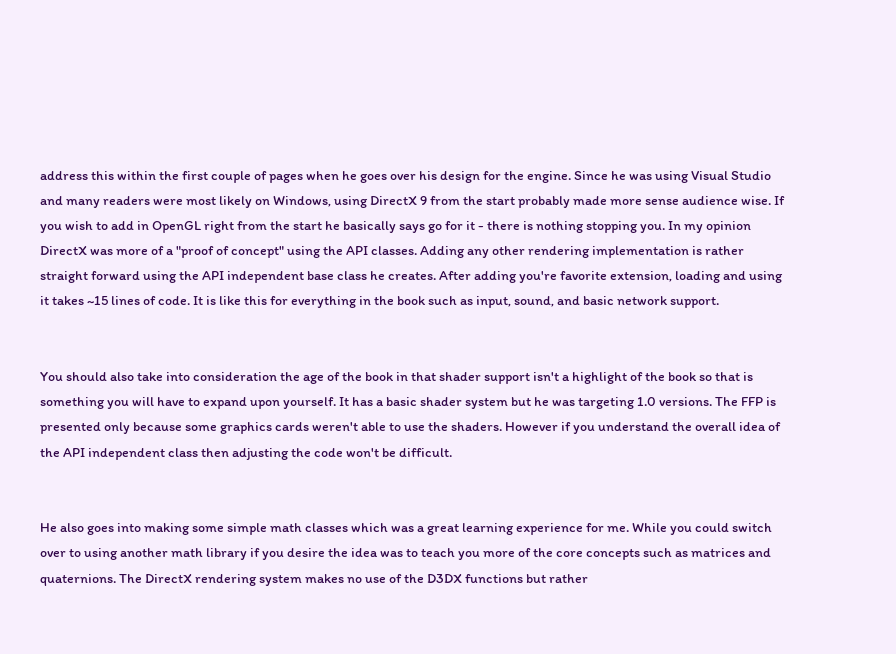address this within the first couple of pages when he goes over his design for the engine. Since he was using Visual Studio and many readers were most likely on Windows, using DirectX 9 from the start probably made more sense audience wise. If you wish to add in OpenGL right from the start he basically says go for it - there is nothing stopping you. In my opinion DirectX was more of a "proof of concept" using the API classes. Adding any other rendering implementation is rather straight forward using the API independent base class he creates. After adding you're favorite extension, loading and using it takes ~15 lines of code. It is like this for everything in the book such as input, sound, and basic network support.


You should also take into consideration the age of the book in that shader support isn't a highlight of the book so that is something you will have to expand upon yourself. It has a basic shader system but he was targeting 1.0 versions. The FFP is presented only because some graphics cards weren't able to use the shaders. However if you understand the overall idea of the API independent class then adjusting the code won't be difficult.


He also goes into making some simple math classes which was a great learning experience for me. While you could switch over to using another math library if you desire the idea was to teach you more of the core concepts such as matrices and quaternions. The DirectX rendering system makes no use of the D3DX functions but rather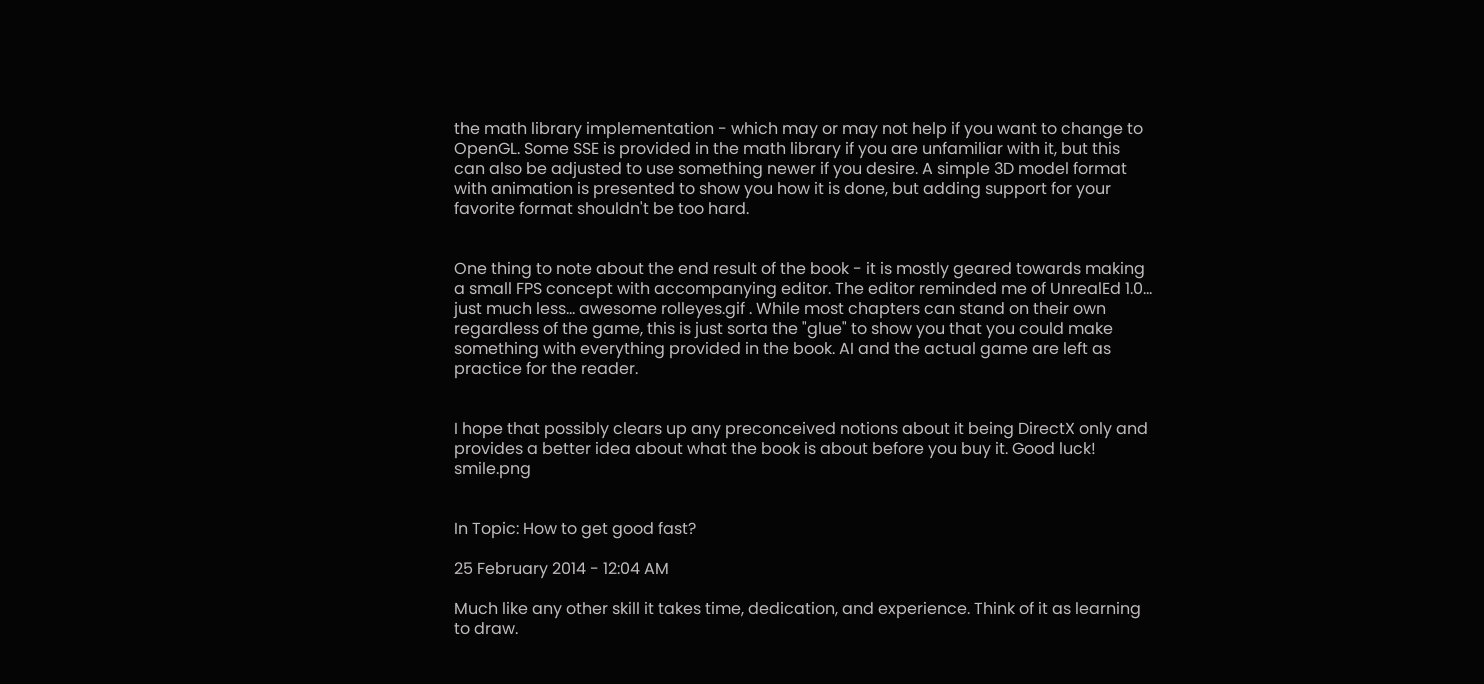the math library implementation - which may or may not help if you want to change to OpenGL. Some SSE is provided in the math library if you are unfamiliar with it, but this can also be adjusted to use something newer if you desire. A simple 3D model format with animation is presented to show you how it is done, but adding support for your favorite format shouldn't be too hard.


One thing to note about the end result of the book - it is mostly geared towards making a small FPS concept with accompanying editor. The editor reminded me of UnrealEd 1.0... just much less... awesome rolleyes.gif . While most chapters can stand on their own regardless of the game, this is just sorta the "glue" to show you that you could make something with everything provided in the book. AI and the actual game are left as practice for the reader.


I hope that possibly clears up any preconceived notions about it being DirectX only and provides a better idea about what the book is about before you buy it. Good luck! smile.png


In Topic: How to get good fast?

25 February 2014 - 12:04 AM

Much like any other skill it takes time, dedication, and experience. Think of it as learning to draw.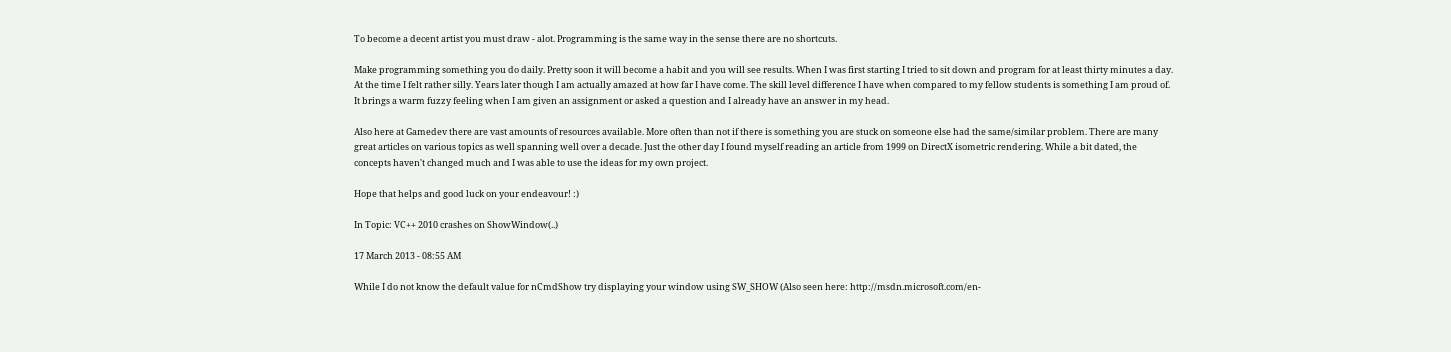To become a decent artist you must draw - alot. Programming is the same way in the sense there are no shortcuts.

Make programming something you do daily. Pretty soon it will become a habit and you will see results. When I was first starting I tried to sit down and program for at least thirty minutes a day. At the time I felt rather silly. Years later though I am actually amazed at how far I have come. The skill level difference I have when compared to my fellow students is something I am proud of. It brings a warm fuzzy feeling when I am given an assignment or asked a question and I already have an answer in my head.

Also here at Gamedev there are vast amounts of resources available. More often than not if there is something you are stuck on someone else had the same/similar problem. There are many great articles on various topics as well spanning well over a decade. Just the other day I found myself reading an article from 1999 on DirectX isometric rendering. While a bit dated, the concepts haven't changed much and I was able to use the ideas for my own project.

Hope that helps and good luck on your endeavour! :)

In Topic: VC++ 2010 crashes on ShowWindow(..)

17 March 2013 - 08:55 AM

While I do not know the default value for nCmdShow try displaying your window using SW_SHOW (Also seen here: http://msdn.microsoft.com/en-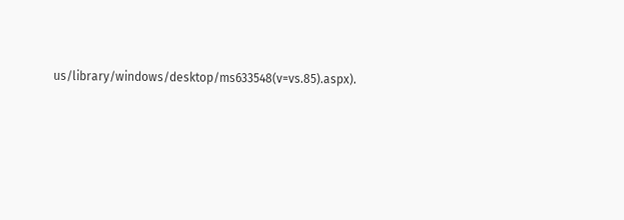us/library/windows/desktop/ms633548(v=vs.85).aspx).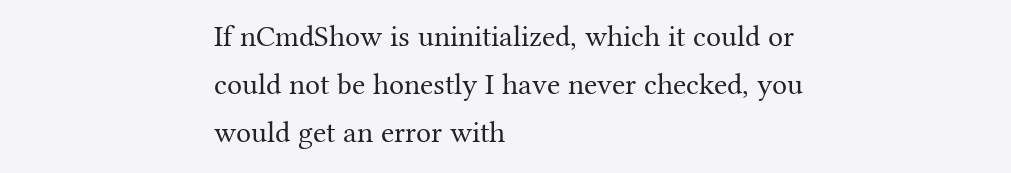If nCmdShow is uninitialized, which it could or could not be honestly I have never checked, you would get an error with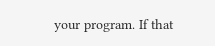your program. If that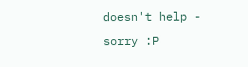doesn't help - sorry :P